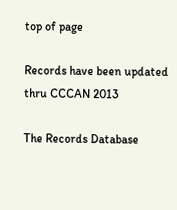top of page

Records have been updated thru CCCAN 2013

The Records Database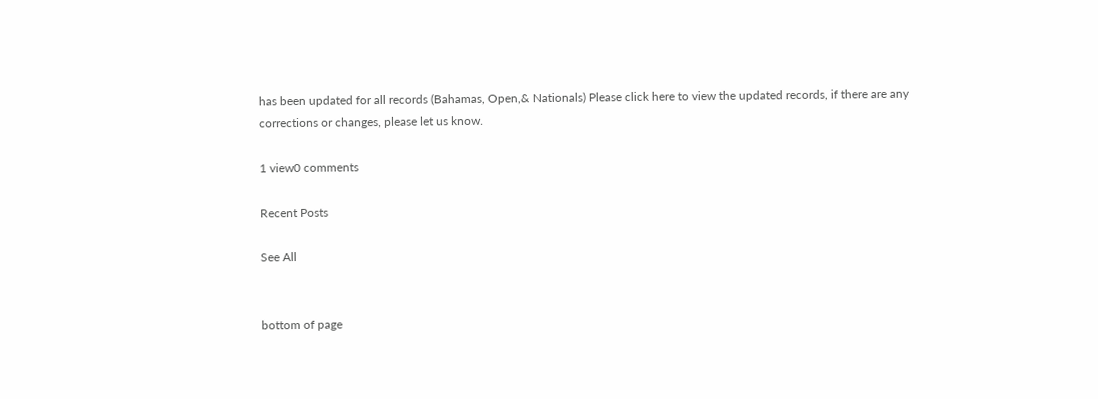has been updated for all records (Bahamas, Open,& Nationals) Please click here to view the updated records, if there are any corrections or changes, please let us know.

1 view0 comments

Recent Posts

See All


bottom of page